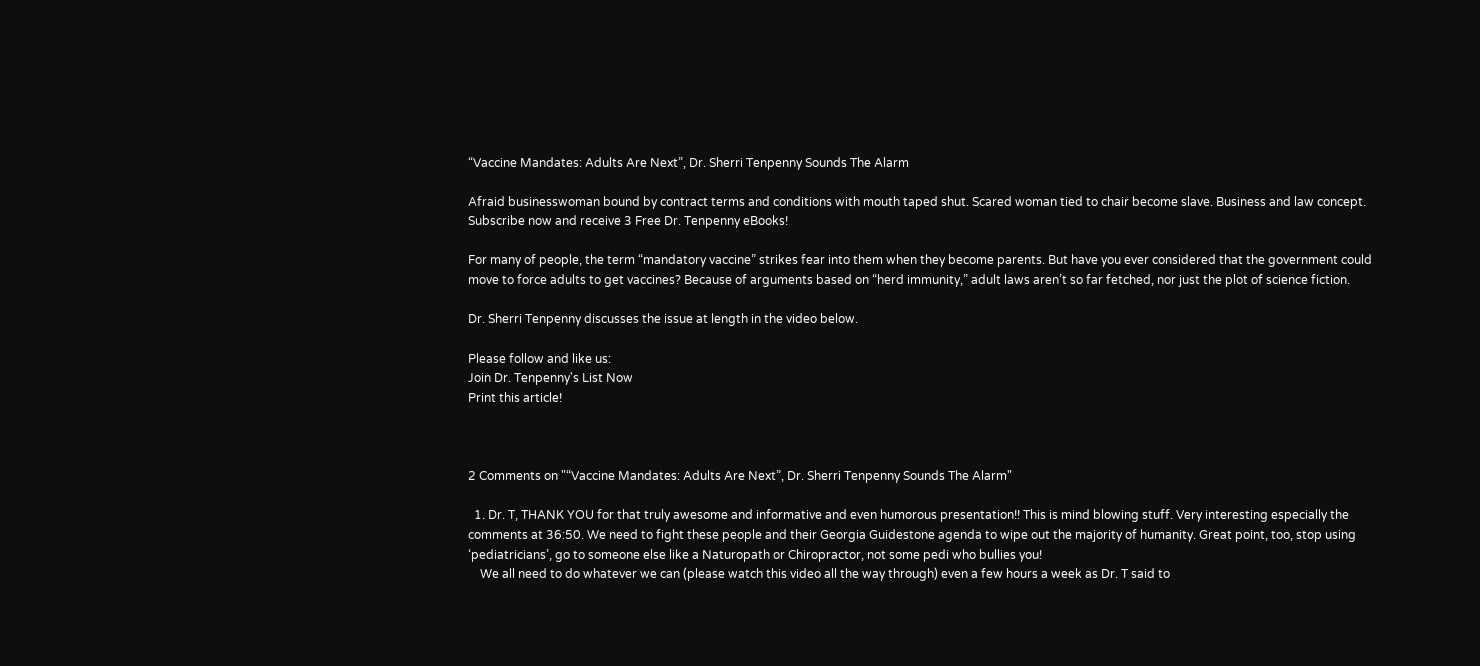“Vaccine Mandates: Adults Are Next”, Dr. Sherri Tenpenny Sounds The Alarm

Afraid businesswoman bound by contract terms and conditions with mouth taped shut. Scared woman tied to chair become slave. Business and law concept.
Subscribe now and receive 3 Free Dr. Tenpenny eBooks!

For many of people, the term “mandatory vaccine” strikes fear into them when they become parents. But have you ever considered that the government could move to force adults to get vaccines? Because of arguments based on “herd immunity,” adult laws aren’t so far fetched, nor just the plot of science fiction.

Dr. Sherri Tenpenny discusses the issue at length in the video below.

Please follow and like us:
Join Dr. Tenpenny's List Now
Print this article!



2 Comments on "“Vaccine Mandates: Adults Are Next”, Dr. Sherri Tenpenny Sounds The Alarm"

  1. Dr. T, THANK YOU for that truly awesome and informative and even humorous presentation!! This is mind blowing stuff. Very interesting especially the comments at 36:50. We need to fight these people and their Georgia Guidestone agenda to wipe out the majority of humanity. Great point, too, stop using ‘pediatricians’, go to someone else like a Naturopath or Chiropractor, not some pedi who bullies you!
    We all need to do whatever we can (please watch this video all the way through) even a few hours a week as Dr. T said to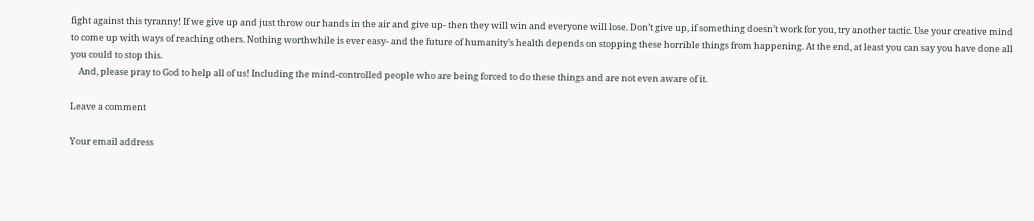fight against this tyranny! If we give up and just throw our hands in the air and give up- then they will win and everyone will lose. Don’t give up, if something doesn’t work for you, try another tactic. Use your creative mind to come up with ways of reaching others. Nothing worthwhile is ever easy- and the future of humanity’s health depends on stopping these horrible things from happening. At the end, at least you can say you have done all you could to stop this.
    And, please pray to God to help all of us! Including the mind-controlled people who are being forced to do these things and are not even aware of it.

Leave a comment

Your email address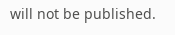will not be published.